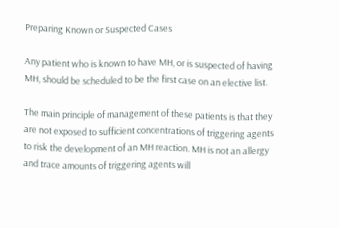Preparing Known or Suspected Cases

Any patient who is known to have MH, or is suspected of having MH, should be scheduled to be the first case on an elective list.

The main principle of management of these patients is that they are not exposed to sufficient concentrations of triggering agents to risk the development of an MH reaction. MH is not an allergy and trace amounts of triggering agents will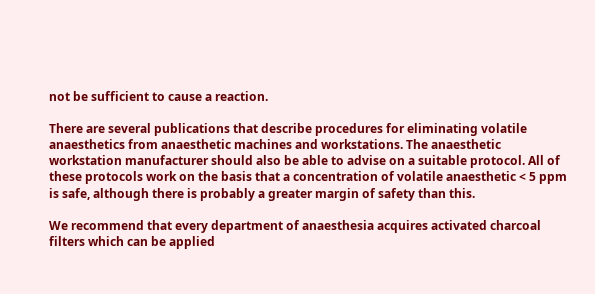not be sufficient to cause a reaction.

There are several publications that describe procedures for eliminating volatile anaesthetics from anaesthetic machines and workstations. The anaesthetic workstation manufacturer should also be able to advise on a suitable protocol. All of these protocols work on the basis that a concentration of volatile anaesthetic < 5 ppm is safe, although there is probably a greater margin of safety than this.

We recommend that every department of anaesthesia acquires activated charcoal filters which can be applied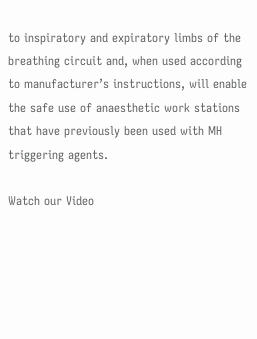to inspiratory and expiratory limbs of the breathing circuit and, when used according to manufacturer’s instructions, will enable the safe use of anaesthetic work stations that have previously been used with MH triggering agents.

Watch our Video